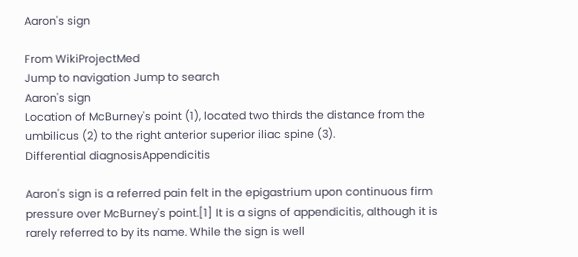Aaron's sign

From WikiProjectMed
Jump to navigation Jump to search
Aaron's sign
Location of McBurney's point (1), located two thirds the distance from the umbilicus (2) to the right anterior superior iliac spine (3).
Differential diagnosisAppendicitis

Aaron's sign is a referred pain felt in the epigastrium upon continuous firm pressure over McBurney's point.[1] It is a signs of appendicitis, although it is rarely referred to by its name. While the sign is well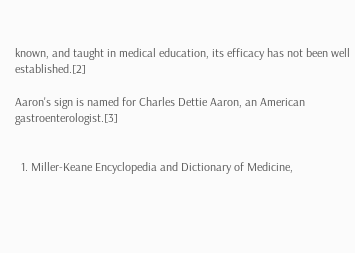known, and taught in medical education, its efficacy has not been well established.[2]

Aaron's sign is named for Charles Dettie Aaron, an American gastroenterologist.[3]


  1. Miller-Keane Encyclopedia and Dictionary of Medicine,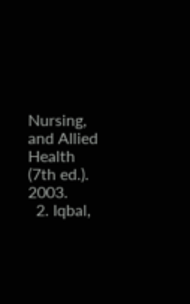Nursing, and Allied Health (7th ed.). 2003.
  2. Iqbal,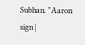Subhan. "Aaron sign |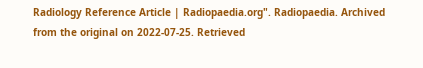Radiology Reference Article | Radiopaedia.org". Radiopaedia. Archived from the original on 2022-07-25. Retrieved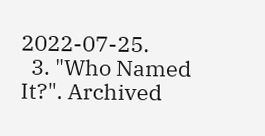2022-07-25.
  3. "Who Named It?". Archived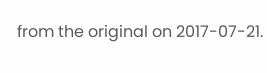from the original on 2017-07-21.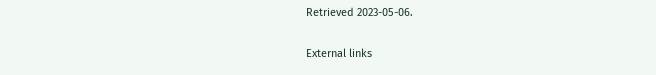Retrieved 2023-05-06.

External links